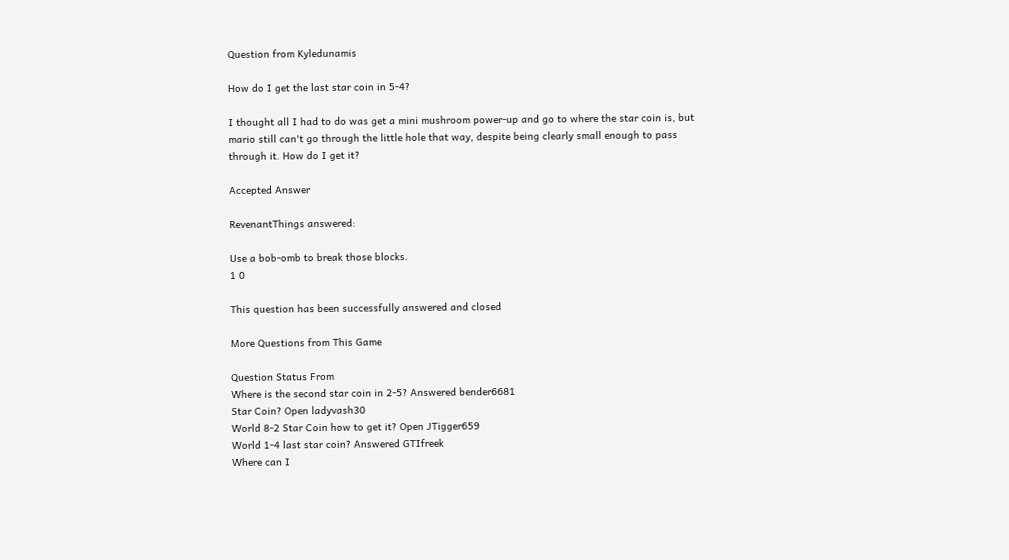Question from Kyledunamis

How do I get the last star coin in 5-4?

I thought all I had to do was get a mini mushroom power-up and go to where the star coin is, but mario still can't go through the little hole that way, despite being clearly small enough to pass through it. How do I get it?

Accepted Answer

RevenantThings answered:

Use a bob-omb to break those blocks.
1 0

This question has been successfully answered and closed

More Questions from This Game

Question Status From
Where is the second star coin in 2-5? Answered bender6681
Star Coin? Open ladyvash30
World 8-2 Star Coin how to get it? Open JTigger659
World 1-4 last star coin? Answered GTIfreek
Where can I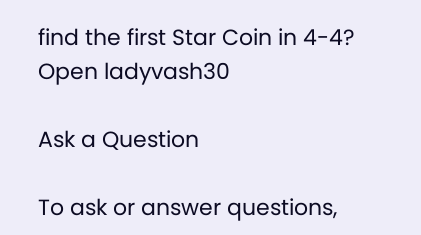find the first Star Coin in 4-4? Open ladyvash30

Ask a Question

To ask or answer questions,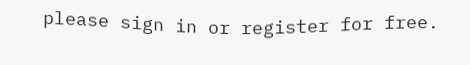please sign in or register for free.